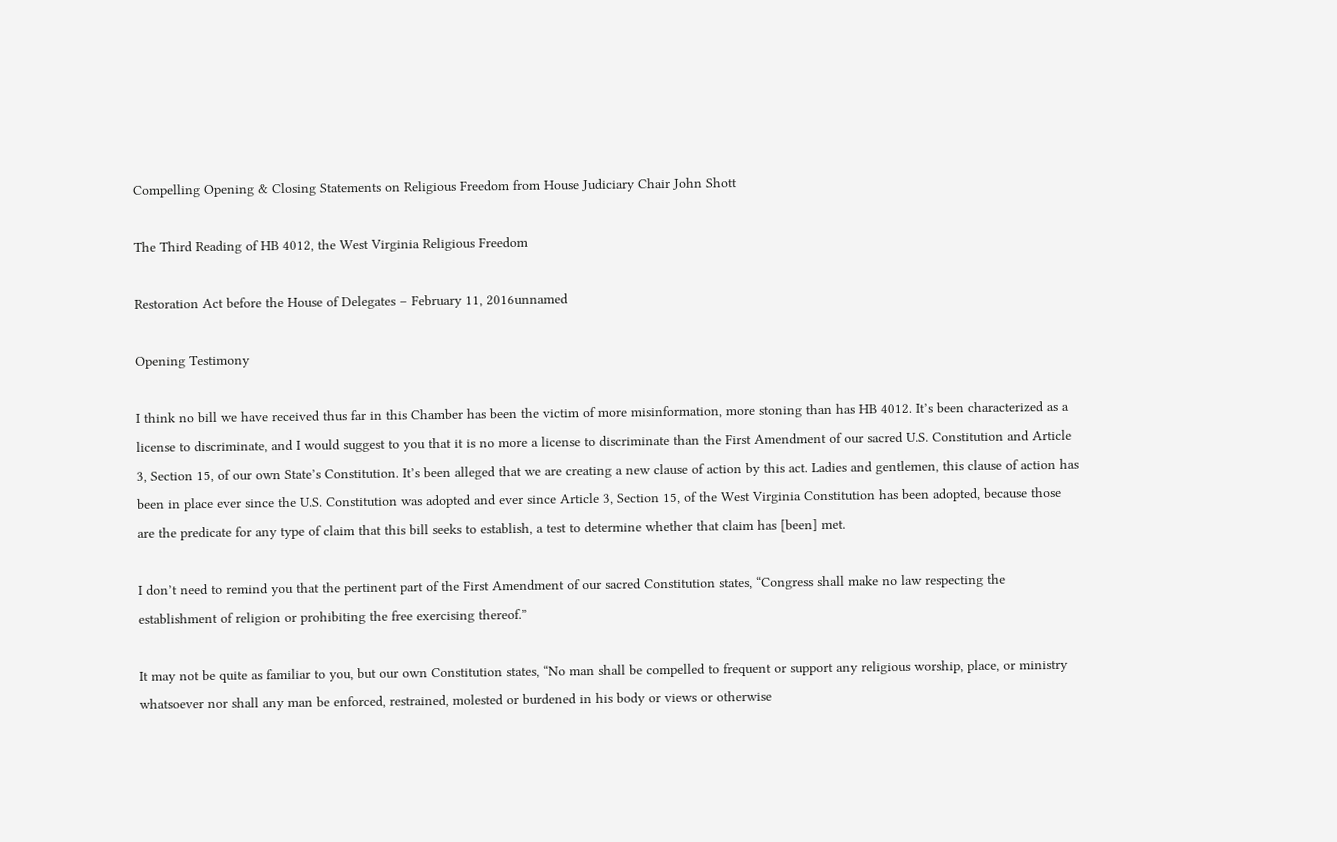Compelling Opening & Closing Statements on Religious Freedom from House Judiciary Chair John Shott

The Third Reading of HB 4012, the West Virginia Religious Freedom

Restoration Act before the House of Delegates – February 11, 2016unnamed

Opening Testimony

I think no bill we have received thus far in this Chamber has been the victim of more misinformation, more stoning than has HB 4012. It’s been characterized as a license to discriminate, and I would suggest to you that it is no more a license to discriminate than the First Amendment of our sacred U.S. Constitution and Article 3, Section 15, of our own State’s Constitution. It’s been alleged that we are creating a new clause of action by this act. Ladies and gentlemen, this clause of action has been in place ever since the U.S. Constitution was adopted and ever since Article 3, Section 15, of the West Virginia Constitution has been adopted, because those are the predicate for any type of claim that this bill seeks to establish, a test to determine whether that claim has [been] met.

I don’t need to remind you that the pertinent part of the First Amendment of our sacred Constitution states, “Congress shall make no law respecting the establishment of religion or prohibiting the free exercising thereof.”

It may not be quite as familiar to you, but our own Constitution states, “No man shall be compelled to frequent or support any religious worship, place, or ministry whatsoever nor shall any man be enforced, restrained, molested or burdened in his body or views or otherwise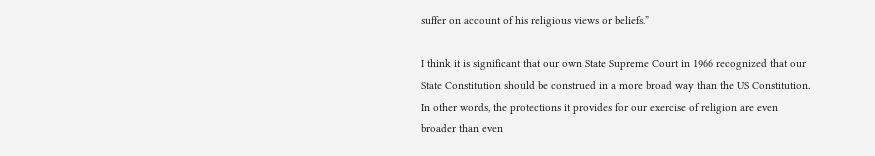suffer on account of his religious views or beliefs.”

I think it is significant that our own State Supreme Court in 1966 recognized that our State Constitution should be construed in a more broad way than the US Constitution. In other words, the protections it provides for our exercise of religion are even broader than even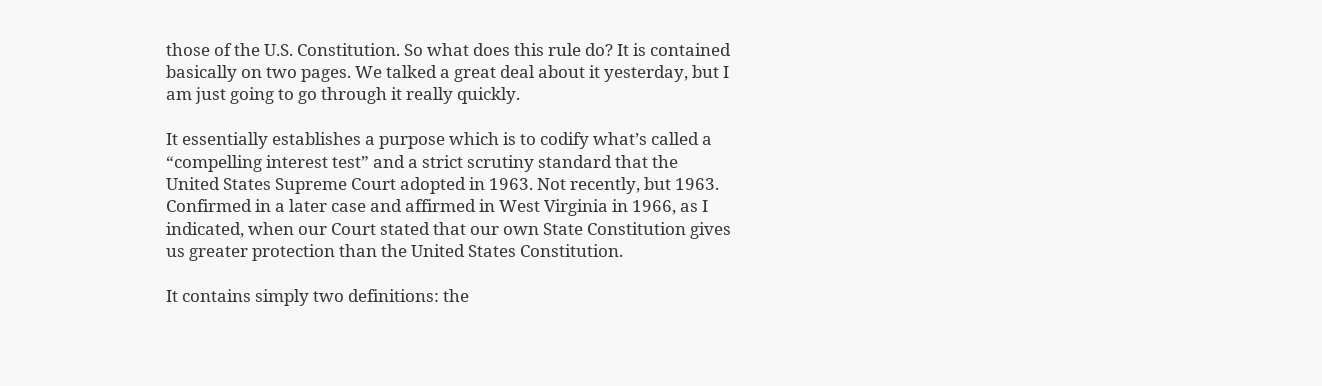those of the U.S. Constitution. So what does this rule do? It is contained basically on two pages. We talked a great deal about it yesterday, but I am just going to go through it really quickly.

It essentially establishes a purpose which is to codify what’s called a “compelling interest test” and a strict scrutiny standard that the United States Supreme Court adopted in 1963. Not recently, but 1963. Confirmed in a later case and affirmed in West Virginia in 1966, as I indicated, when our Court stated that our own State Constitution gives us greater protection than the United States Constitution.

It contains simply two definitions: the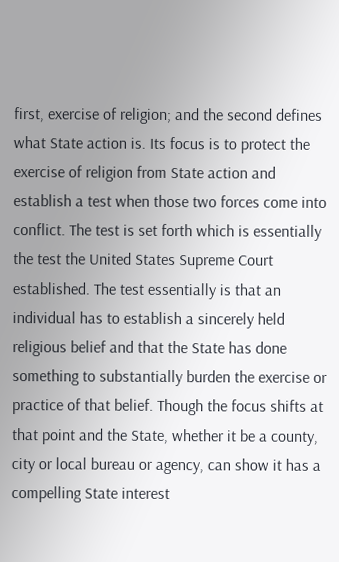first, exercise of religion; and the second defines what State action is. Its focus is to protect the exercise of religion from State action and establish a test when those two forces come into conflict. The test is set forth which is essentially the test the United States Supreme Court established. The test essentially is that an individual has to establish a sincerely held religious belief and that the State has done something to substantially burden the exercise or practice of that belief. Though the focus shifts at that point and the State, whether it be a county, city or local bureau or agency, can show it has a compelling State interest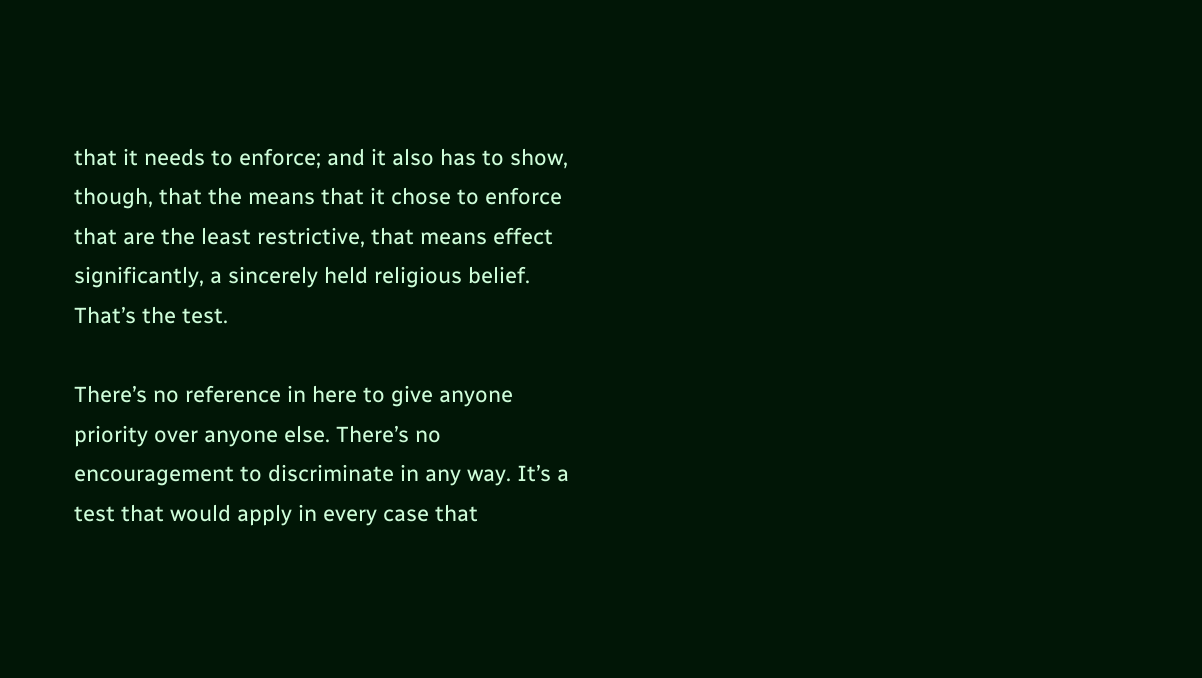that it needs to enforce; and it also has to show, though, that the means that it chose to enforce that are the least restrictive, that means effect significantly, a sincerely held religious belief. That’s the test.

There’s no reference in here to give anyone priority over anyone else. There’s no encouragement to discriminate in any way. It’s a test that would apply in every case that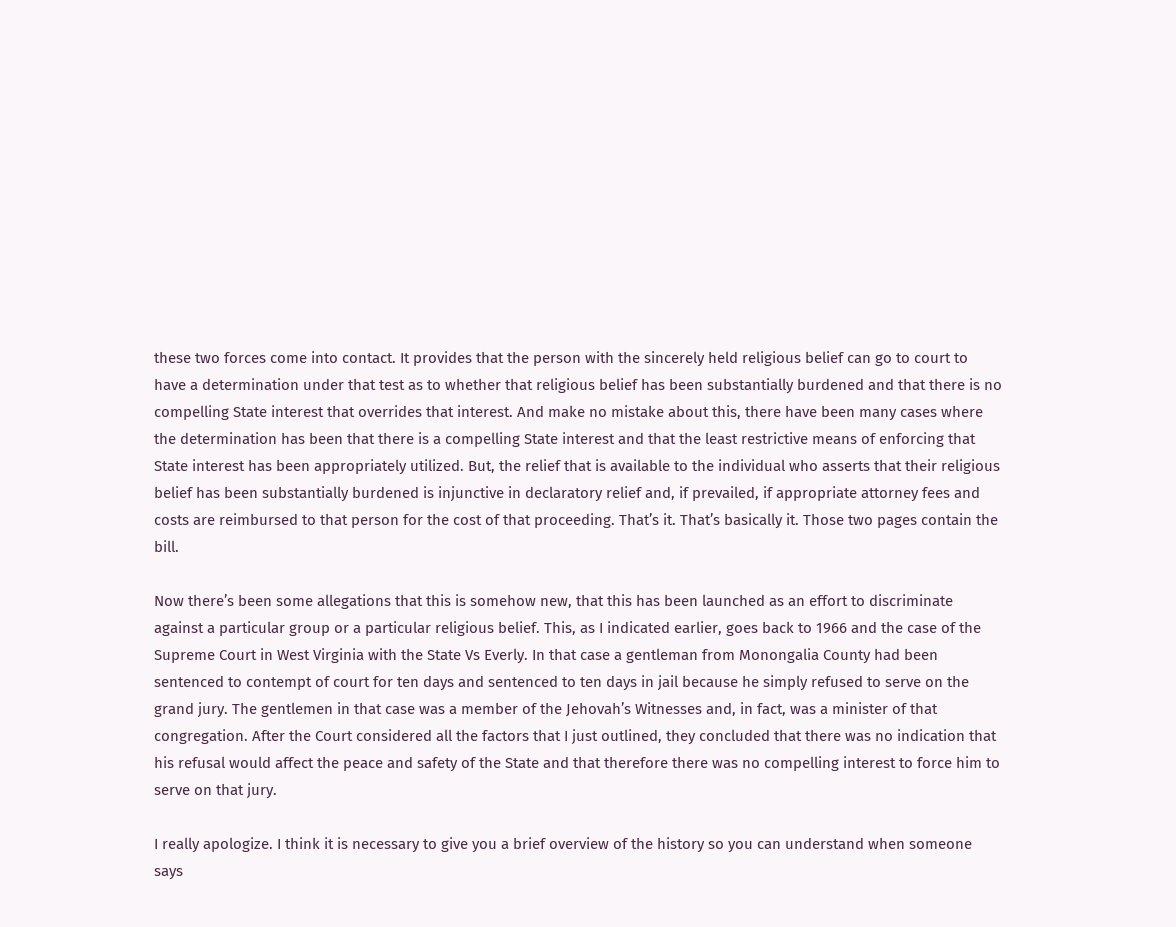these two forces come into contact. It provides that the person with the sincerely held religious belief can go to court to have a determination under that test as to whether that religious belief has been substantially burdened and that there is no compelling State interest that overrides that interest. And make no mistake about this, there have been many cases where the determination has been that there is a compelling State interest and that the least restrictive means of enforcing that State interest has been appropriately utilized. But, the relief that is available to the individual who asserts that their religious belief has been substantially burdened is injunctive in declaratory relief and, if prevailed, if appropriate attorney fees and costs are reimbursed to that person for the cost of that proceeding. That’s it. That’s basically it. Those two pages contain the bill.

Now there’s been some allegations that this is somehow new, that this has been launched as an effort to discriminate against a particular group or a particular religious belief. This, as I indicated earlier, goes back to 1966 and the case of the Supreme Court in West Virginia with the State Vs Everly. In that case a gentleman from Monongalia County had been sentenced to contempt of court for ten days and sentenced to ten days in jail because he simply refused to serve on the grand jury. The gentlemen in that case was a member of the Jehovah’s Witnesses and, in fact, was a minister of that congregation. After the Court considered all the factors that I just outlined, they concluded that there was no indication that his refusal would affect the peace and safety of the State and that therefore there was no compelling interest to force him to serve on that jury.

I really apologize. I think it is necessary to give you a brief overview of the history so you can understand when someone says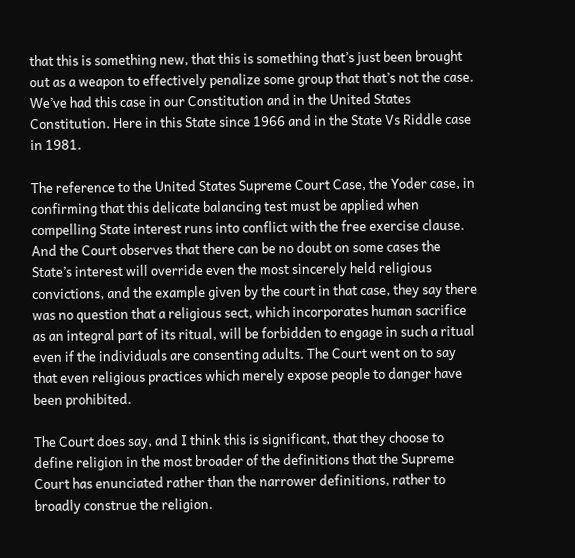that this is something new, that this is something that’s just been brought out as a weapon to effectively penalize some group that that’s not the case. We’ve had this case in our Constitution and in the United States Constitution. Here in this State since 1966 and in the State Vs Riddle case in 1981.

The reference to the United States Supreme Court Case, the Yoder case, in confirming that this delicate balancing test must be applied when compelling State interest runs into conflict with the free exercise clause. And the Court observes that there can be no doubt on some cases the State’s interest will override even the most sincerely held religious convictions, and the example given by the court in that case, they say there was no question that a religious sect, which incorporates human sacrifice as an integral part of its ritual, will be forbidden to engage in such a ritual even if the individuals are consenting adults. The Court went on to say that even religious practices which merely expose people to danger have been prohibited.

The Court does say, and I think this is significant, that they choose to define religion in the most broader of the definitions that the Supreme Court has enunciated rather than the narrower definitions, rather to broadly construe the religion.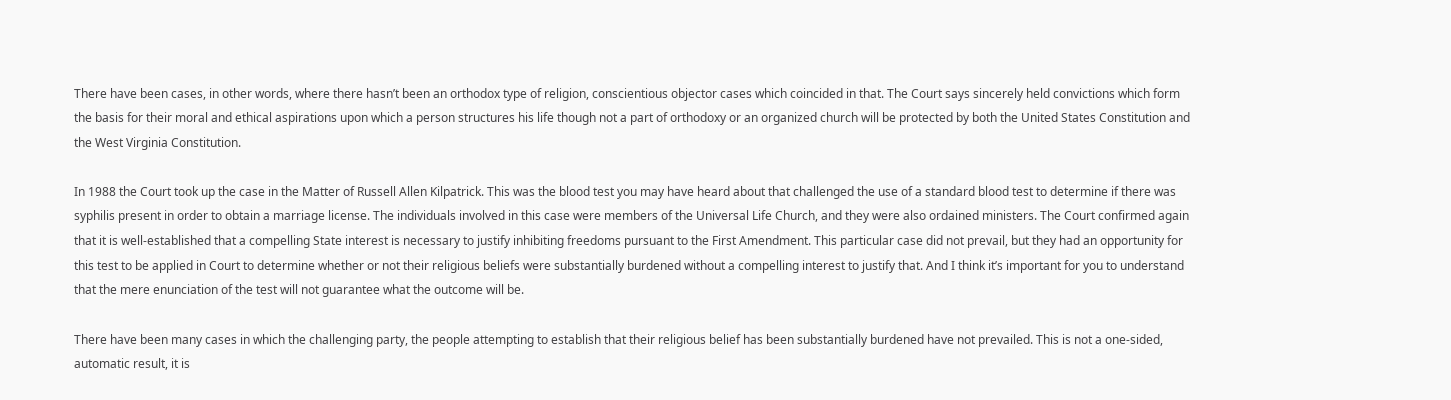There have been cases, in other words, where there hasn’t been an orthodox type of religion, conscientious objector cases which coincided in that. The Court says sincerely held convictions which form the basis for their moral and ethical aspirations upon which a person structures his life though not a part of orthodoxy or an organized church will be protected by both the United States Constitution and the West Virginia Constitution.

In 1988 the Court took up the case in the Matter of Russell Allen Kilpatrick. This was the blood test you may have heard about that challenged the use of a standard blood test to determine if there was syphilis present in order to obtain a marriage license. The individuals involved in this case were members of the Universal Life Church, and they were also ordained ministers. The Court confirmed again that it is well-established that a compelling State interest is necessary to justify inhibiting freedoms pursuant to the First Amendment. This particular case did not prevail, but they had an opportunity for this test to be applied in Court to determine whether or not their religious beliefs were substantially burdened without a compelling interest to justify that. And I think it’s important for you to understand that the mere enunciation of the test will not guarantee what the outcome will be.

There have been many cases in which the challenging party, the people attempting to establish that their religious belief has been substantially burdened have not prevailed. This is not a one-sided, automatic result, it is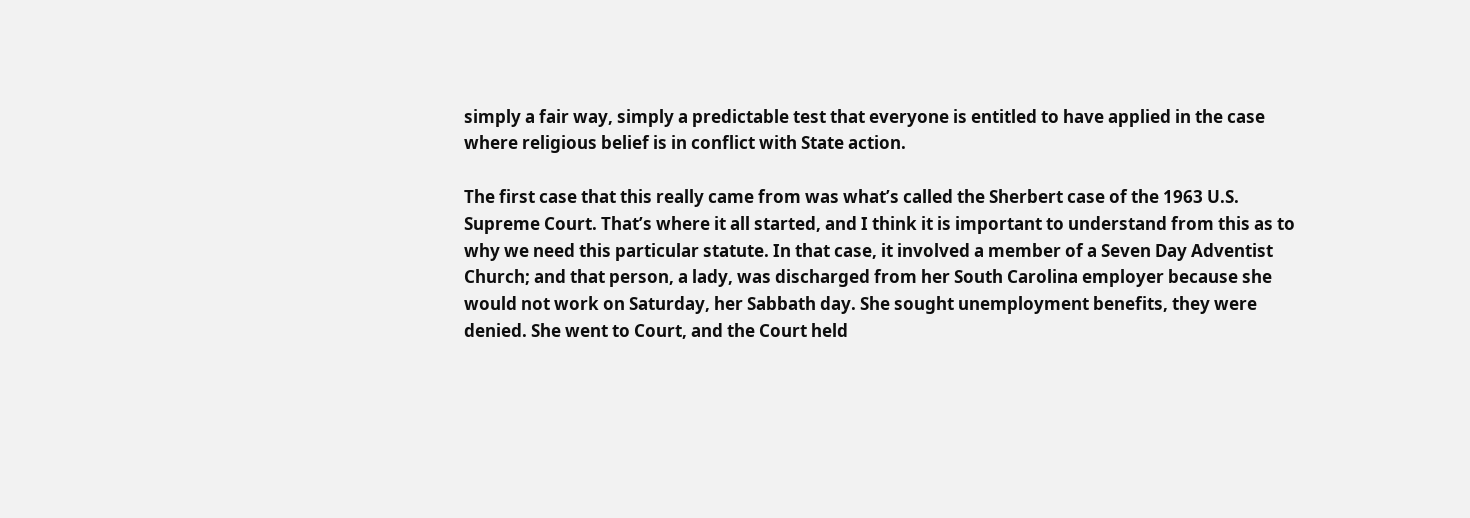simply a fair way, simply a predictable test that everyone is entitled to have applied in the case where religious belief is in conflict with State action.

The first case that this really came from was what’s called the Sherbert case of the 1963 U.S. Supreme Court. That’s where it all started, and I think it is important to understand from this as to why we need this particular statute. In that case, it involved a member of a Seven Day Adventist Church; and that person, a lady, was discharged from her South Carolina employer because she would not work on Saturday, her Sabbath day. She sought unemployment benefits, they were denied. She went to Court, and the Court held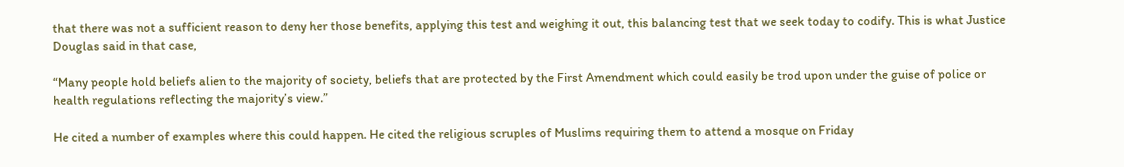that there was not a sufficient reason to deny her those benefits, applying this test and weighing it out, this balancing test that we seek today to codify. This is what Justice Douglas said in that case,

“Many people hold beliefs alien to the majority of society, beliefs that are protected by the First Amendment which could easily be trod upon under the guise of police or health regulations reflecting the majority’s view.”

He cited a number of examples where this could happen. He cited the religious scruples of Muslims requiring them to attend a mosque on Friday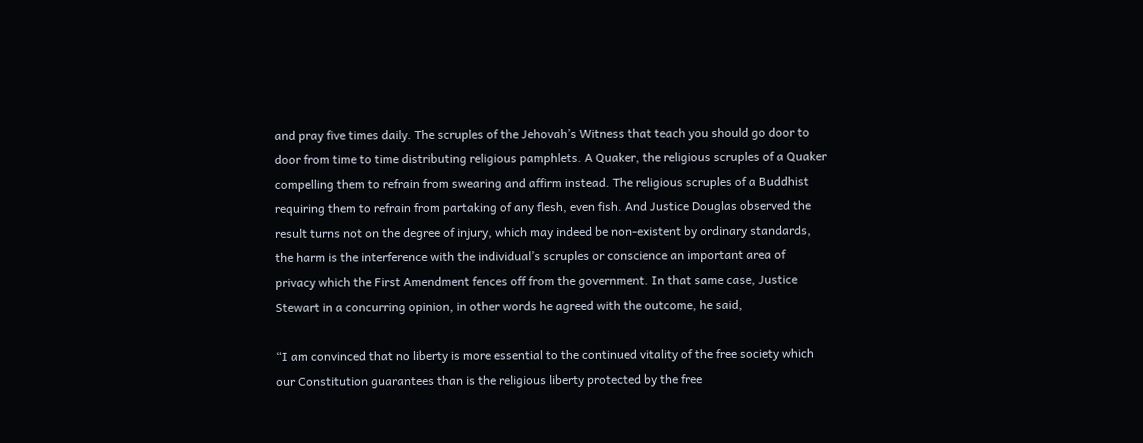and pray five times daily. The scruples of the Jehovah’s Witness that teach you should go door to door from time to time distributing religious pamphlets. A Quaker, the religious scruples of a Quaker compelling them to refrain from swearing and affirm instead. The religious scruples of a Buddhist requiring them to refrain from partaking of any flesh, even fish. And Justice Douglas observed the result turns not on the degree of injury, which may indeed be non-existent by ordinary standards, the harm is the interference with the individual’s scruples or conscience an important area of privacy which the First Amendment fences off from the government. In that same case, Justice Stewart in a concurring opinion, in other words he agreed with the outcome, he said,

“I am convinced that no liberty is more essential to the continued vitality of the free society which our Constitution guarantees than is the religious liberty protected by the free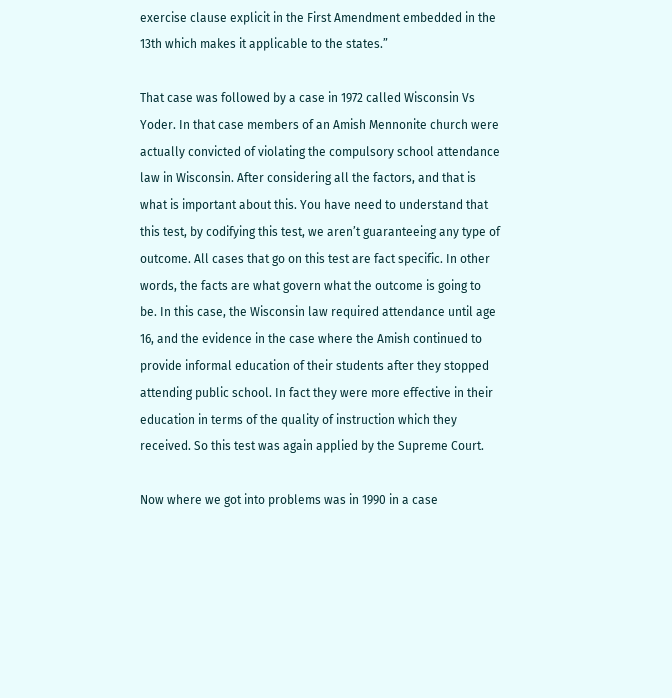exercise clause explicit in the First Amendment embedded in the 13th which makes it applicable to the states.”

That case was followed by a case in 1972 called Wisconsin Vs Yoder. In that case members of an Amish Mennonite church were actually convicted of violating the compulsory school attendance law in Wisconsin. After considering all the factors, and that is what is important about this. You have need to understand that this test, by codifying this test, we aren’t guaranteeing any type of outcome. All cases that go on this test are fact specific. In other words, the facts are what govern what the outcome is going to be. In this case, the Wisconsin law required attendance until age 16, and the evidence in the case where the Amish continued to provide informal education of their students after they stopped attending public school. In fact they were more effective in their education in terms of the quality of instruction which they received. So this test was again applied by the Supreme Court.

Now where we got into problems was in 1990 in a case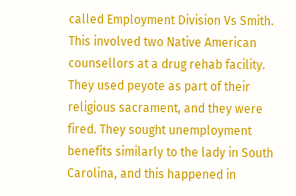called Employment Division Vs Smith. This involved two Native American counsellors at a drug rehab facility. They used peyote as part of their religious sacrament, and they were fired. They sought unemployment benefits similarly to the lady in South Carolina, and this happened in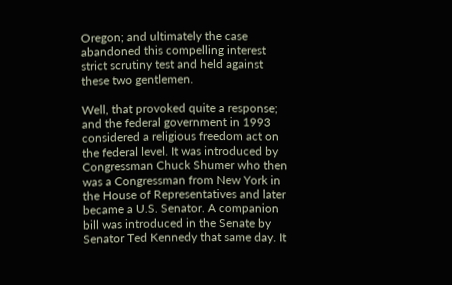Oregon; and ultimately the case abandoned this compelling interest strict scrutiny test and held against these two gentlemen.

Well, that provoked quite a response; and the federal government in 1993 considered a religious freedom act on the federal level. It was introduced by Congressman Chuck Shumer who then was a Congressman from New York in the House of Representatives and later became a U.S. Senator. A companion bill was introduced in the Senate by Senator Ted Kennedy that same day. It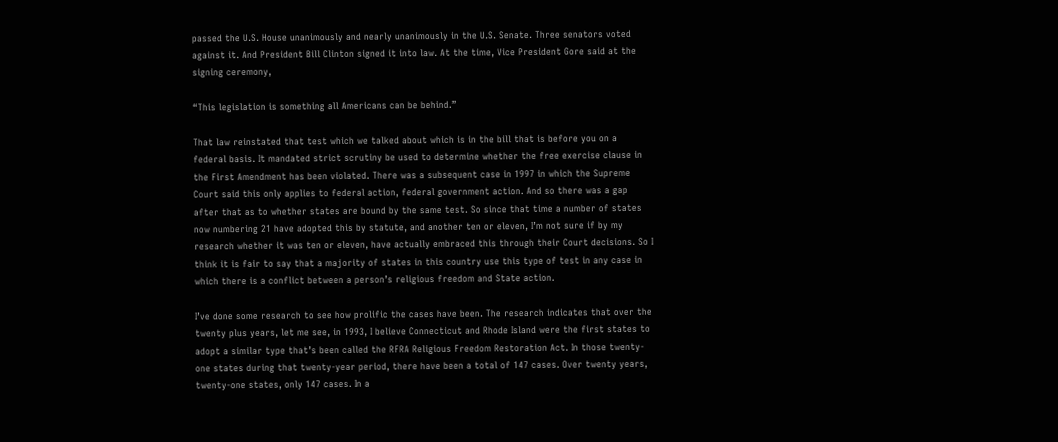passed the U.S. House unanimously and nearly unanimously in the U.S. Senate. Three senators voted against it. And President Bill Clinton signed it into law. At the time, Vice President Gore said at the signing ceremony,

“This legislation is something all Americans can be behind.”

That law reinstated that test which we talked about which is in the bill that is before you on a federal basis. It mandated strict scrutiny be used to determine whether the free exercise clause in the First Amendment has been violated. There was a subsequent case in 1997 in which the Supreme Court said this only applies to federal action, federal government action. And so there was a gap after that as to whether states are bound by the same test. So since that time a number of states now numbering 21 have adopted this by statute, and another ten or eleven, I’m not sure if by my research whether it was ten or eleven, have actually embraced this through their Court decisions. So I think it is fair to say that a majority of states in this country use this type of test in any case in which there is a conflict between a person’s religious freedom and State action.

I’ve done some research to see how prolific the cases have been. The research indicates that over the twenty plus years, let me see, in 1993, I believe Connecticut and Rhode Island were the first states to adopt a similar type that’s been called the RFRA Religious Freedom Restoration Act. In those twenty-one states during that twenty-year period, there have been a total of 147 cases. Over twenty years, twenty-one states, only 147 cases. In a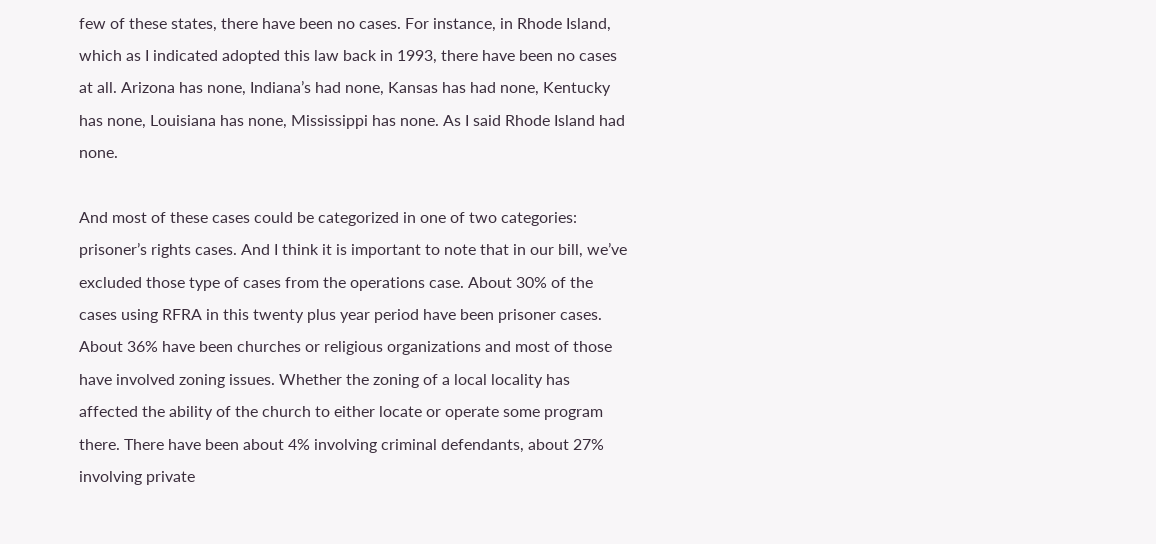few of these states, there have been no cases. For instance, in Rhode Island, which as I indicated adopted this law back in 1993, there have been no cases at all. Arizona has none, Indiana’s had none, Kansas has had none, Kentucky has none, Louisiana has none, Mississippi has none. As I said Rhode Island had none.

And most of these cases could be categorized in one of two categories: prisoner’s rights cases. And I think it is important to note that in our bill, we’ve excluded those type of cases from the operations case. About 30% of the cases using RFRA in this twenty plus year period have been prisoner cases. About 36% have been churches or religious organizations and most of those have involved zoning issues. Whether the zoning of a local locality has affected the ability of the church to either locate or operate some program there. There have been about 4% involving criminal defendants, about 27% involving private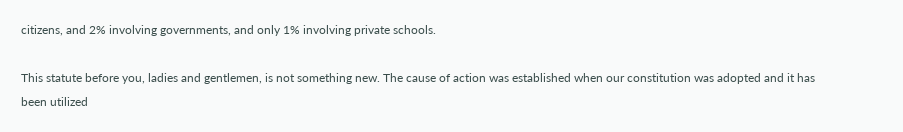citizens, and 2% involving governments, and only 1% involving private schools.

This statute before you, ladies and gentlemen, is not something new. The cause of action was established when our constitution was adopted and it has been utilized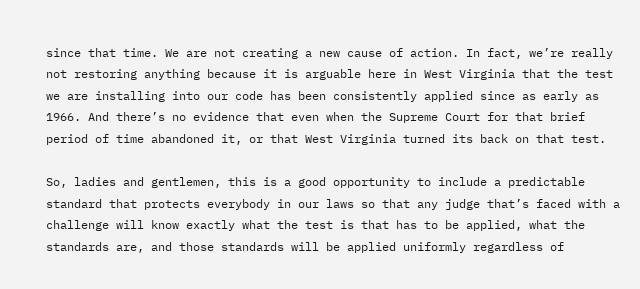since that time. We are not creating a new cause of action. In fact, we’re really not restoring anything because it is arguable here in West Virginia that the test we are installing into our code has been consistently applied since as early as 1966. And there’s no evidence that even when the Supreme Court for that brief period of time abandoned it, or that West Virginia turned its back on that test.

So, ladies and gentlemen, this is a good opportunity to include a predictable standard that protects everybody in our laws so that any judge that’s faced with a challenge will know exactly what the test is that has to be applied, what the standards are, and those standards will be applied uniformly regardless of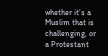whether it’s a Muslim that is challenging, or a Protestant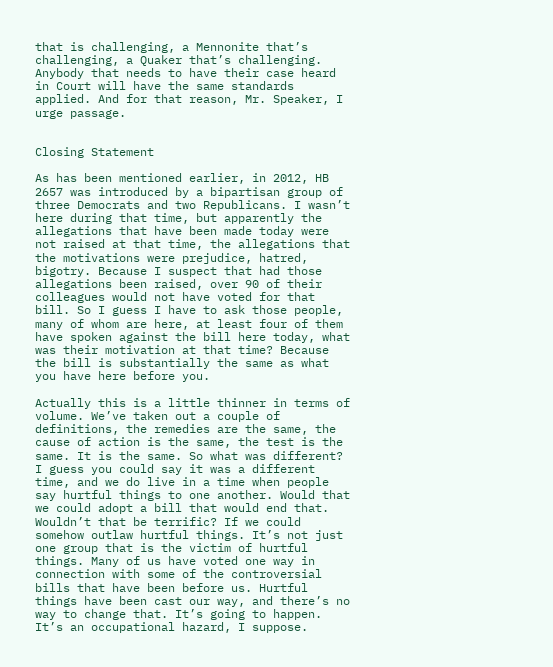that is challenging, a Mennonite that’s challenging, a Quaker that’s challenging. Anybody that needs to have their case heard in Court will have the same standards applied. And for that reason, Mr. Speaker, I urge passage.


Closing Statement

As has been mentioned earlier, in 2012, HB 2657 was introduced by a bipartisan group of three Democrats and two Republicans. I wasn’t here during that time, but apparently the allegations that have been made today were not raised at that time, the allegations that the motivations were prejudice, hatred, bigotry. Because I suspect that had those allegations been raised, over 90 of their colleagues would not have voted for that bill. So I guess I have to ask those people, many of whom are here, at least four of them have spoken against the bill here today, what was their motivation at that time? Because the bill is substantially the same as what you have here before you.

Actually this is a little thinner in terms of volume. We’ve taken out a couple of definitions, the remedies are the same, the cause of action is the same, the test is the same. It is the same. So what was different? I guess you could say it was a different time, and we do live in a time when people say hurtful things to one another. Would that we could adopt a bill that would end that. Wouldn’t that be terrific? If we could somehow outlaw hurtful things. It’s not just one group that is the victim of hurtful things. Many of us have voted one way in connection with some of the controversial bills that have been before us. Hurtful things have been cast our way, and there’s no way to change that. It’s going to happen. It’s an occupational hazard, I suppose.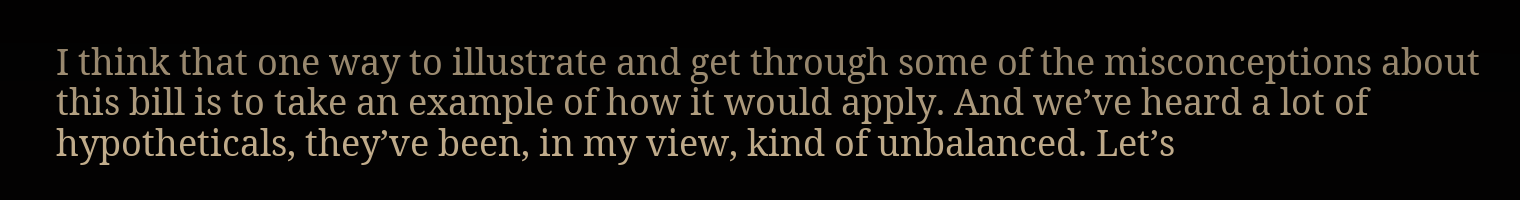I think that one way to illustrate and get through some of the misconceptions about this bill is to take an example of how it would apply. And we’ve heard a lot of hypotheticals, they’ve been, in my view, kind of unbalanced. Let’s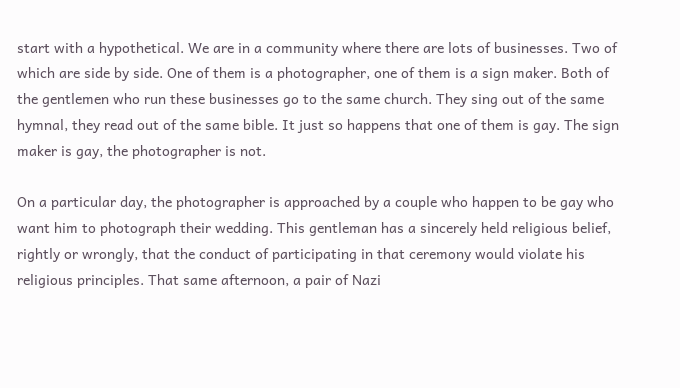start with a hypothetical. We are in a community where there are lots of businesses. Two of which are side by side. One of them is a photographer, one of them is a sign maker. Both of the gentlemen who run these businesses go to the same church. They sing out of the same hymnal, they read out of the same bible. It just so happens that one of them is gay. The sign maker is gay, the photographer is not.

On a particular day, the photographer is approached by a couple who happen to be gay who want him to photograph their wedding. This gentleman has a sincerely held religious belief, rightly or wrongly, that the conduct of participating in that ceremony would violate his religious principles. That same afternoon, a pair of Nazi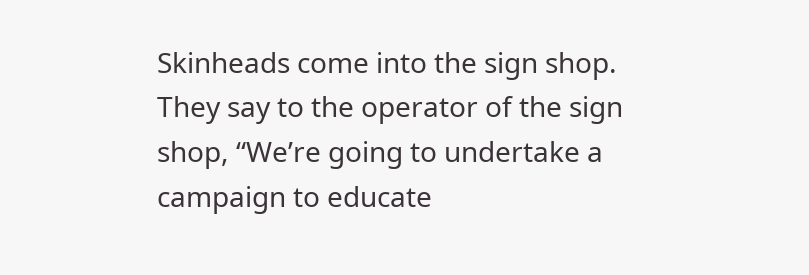Skinheads come into the sign shop. They say to the operator of the sign shop, “We’re going to undertake a campaign to educate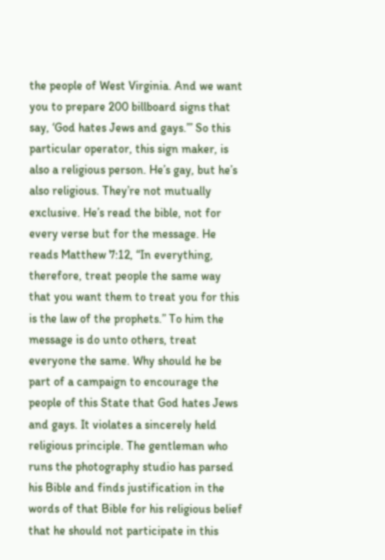the people of West Virginia. And we want you to prepare 200 billboard signs that say, ‘God hates Jews and gays.’” So this particular operator, this sign maker, is also a religious person. He’s gay, but he’s also religious. They’re not mutually exclusive. He’s read the bible, not for every verse but for the message. He reads Matthew 7:12, “In everything, therefore, treat people the same way that you want them to treat you for this is the law of the prophets.” To him the message is do unto others, treat everyone the same. Why should he be part of a campaign to encourage the people of this State that God hates Jews and gays. It violates a sincerely held religious principle. The gentleman who runs the photography studio has parsed his Bible and finds justification in the words of that Bible for his religious belief that he should not participate in this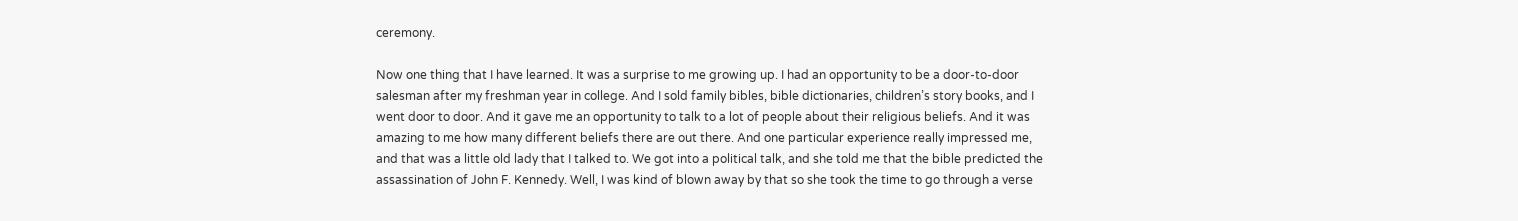ceremony.

Now one thing that I have learned. It was a surprise to me growing up. I had an opportunity to be a door-to-door salesman after my freshman year in college. And I sold family bibles, bible dictionaries, children’s story books, and I went door to door. And it gave me an opportunity to talk to a lot of people about their religious beliefs. And it was amazing to me how many different beliefs there are out there. And one particular experience really impressed me, and that was a little old lady that I talked to. We got into a political talk, and she told me that the bible predicted the assassination of John F. Kennedy. Well, I was kind of blown away by that so she took the time to go through a verse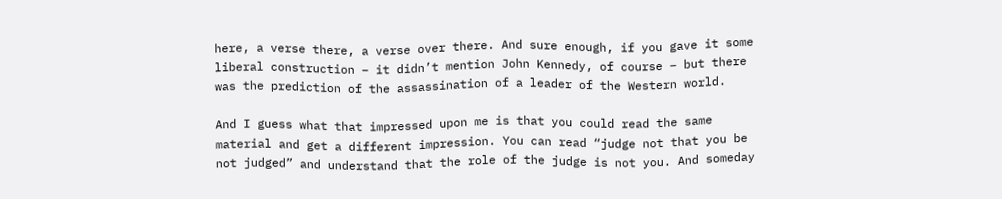here, a verse there, a verse over there. And sure enough, if you gave it some liberal construction – it didn’t mention John Kennedy, of course – but there was the prediction of the assassination of a leader of the Western world.

And I guess what that impressed upon me is that you could read the same material and get a different impression. You can read “judge not that you be not judged” and understand that the role of the judge is not you. And someday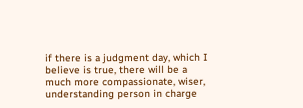if there is a judgment day, which I believe is true, there will be a much more compassionate, wiser, understanding person in charge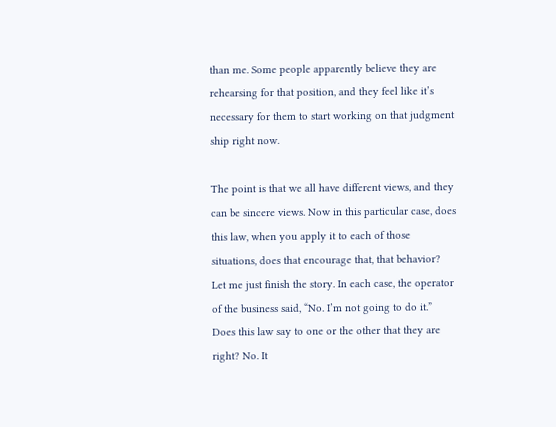than me. Some people apparently believe they are rehearsing for that position, and they feel like it’s necessary for them to start working on that judgment ship right now.

The point is that we all have different views, and they can be sincere views. Now in this particular case, does this law, when you apply it to each of those situations, does that encourage that, that behavior? Let me just finish the story. In each case, the operator of the business said, “No. I’m not going to do it.” Does this law say to one or the other that they are right? No. It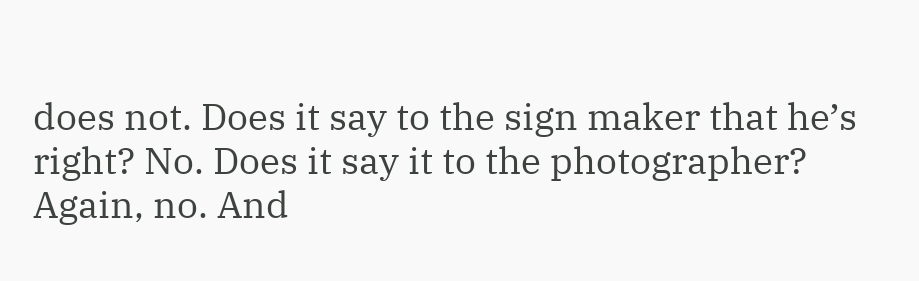does not. Does it say to the sign maker that he’s right? No. Does it say it to the photographer? Again, no. And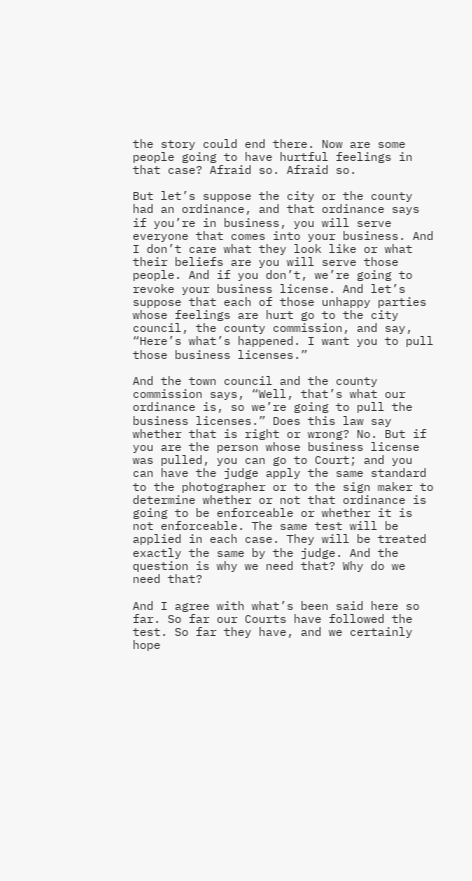the story could end there. Now are some people going to have hurtful feelings in that case? Afraid so. Afraid so.

But let’s suppose the city or the county had an ordinance, and that ordinance says if you’re in business, you will serve everyone that comes into your business. And I don’t care what they look like or what their beliefs are you will serve those people. And if you don’t, we’re going to revoke your business license. And let’s suppose that each of those unhappy parties whose feelings are hurt go to the city council, the county commission, and say, “Here’s what’s happened. I want you to pull those business licenses.”

And the town council and the county commission says, “Well, that’s what our ordinance is, so we’re going to pull the business licenses.” Does this law say whether that is right or wrong? No. But if you are the person whose business license was pulled, you can go to Court; and you can have the judge apply the same standard to the photographer or to the sign maker to determine whether or not that ordinance is going to be enforceable or whether it is not enforceable. The same test will be applied in each case. They will be treated exactly the same by the judge. And the question is why we need that? Why do we need that?

And I agree with what’s been said here so far. So far our Courts have followed the test. So far they have, and we certainly hope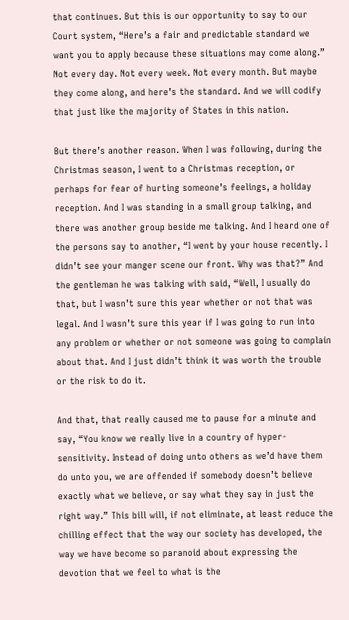that continues. But this is our opportunity to say to our Court system, “Here’s a fair and predictable standard we want you to apply because these situations may come along.” Not every day. Not every week. Not every month. But maybe they come along, and here’s the standard. And we will codify that just like the majority of States in this nation.

But there’s another reason. When I was following, during the Christmas season, I went to a Christmas reception, or perhaps for fear of hurting someone’s feelings, a holiday reception. And I was standing in a small group talking, and there was another group beside me talking. And I heard one of the persons say to another, “I went by your house recently. I didn’t see your manger scene our front. Why was that?” And the gentleman he was talking with said, “Well, I usually do that, but I wasn’t sure this year whether or not that was legal. And I wasn’t sure this year if I was going to run into any problem or whether or not someone was going to complain about that. And I just didn’t think it was worth the trouble or the risk to do it.

And that, that really caused me to pause for a minute and say, “You know we really live in a country of hyper-sensitivity. Instead of doing unto others as we’d have them do unto you, we are offended if somebody doesn’t believe exactly what we believe, or say what they say in just the right way.” This bill will, if not eliminate, at least reduce the chilling effect that the way our society has developed, the way we have become so paranoid about expressing the devotion that we feel to what is the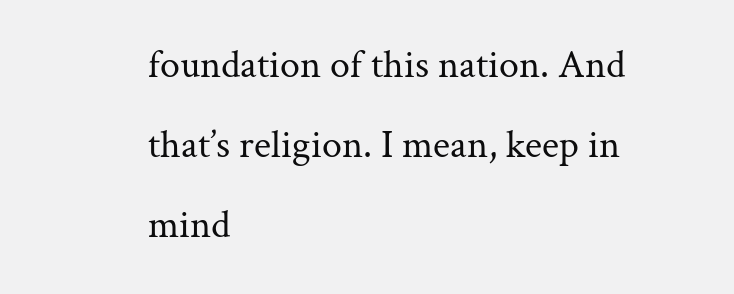foundation of this nation. And that’s religion. I mean, keep in mind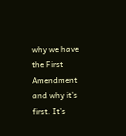why we have the First Amendment and why it’s first. It’s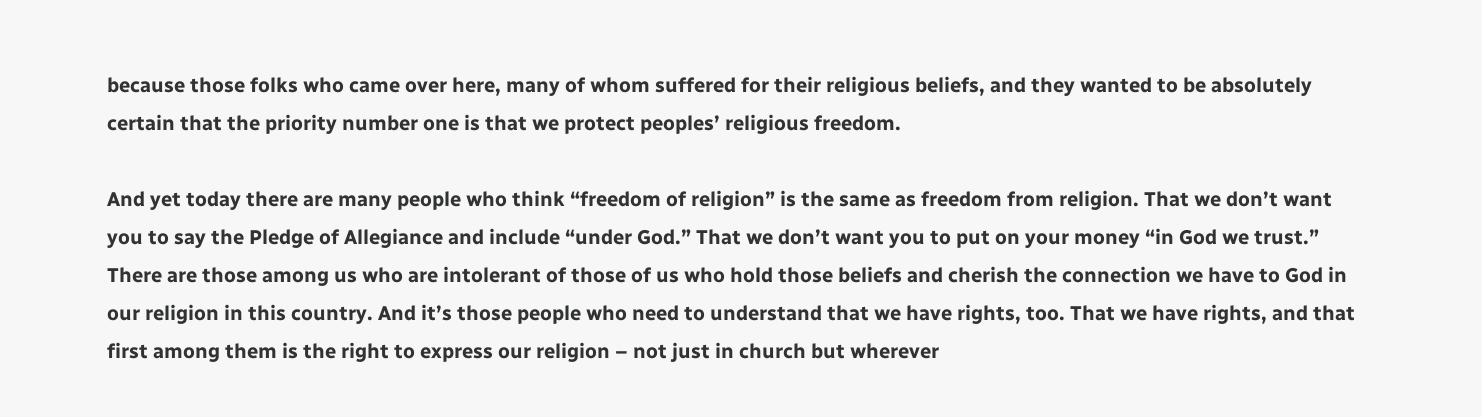because those folks who came over here, many of whom suffered for their religious beliefs, and they wanted to be absolutely certain that the priority number one is that we protect peoples’ religious freedom.

And yet today there are many people who think “freedom of religion” is the same as freedom from religion. That we don’t want you to say the Pledge of Allegiance and include “under God.” That we don’t want you to put on your money “in God we trust.” There are those among us who are intolerant of those of us who hold those beliefs and cherish the connection we have to God in our religion in this country. And it’s those people who need to understand that we have rights, too. That we have rights, and that first among them is the right to express our religion – not just in church but wherever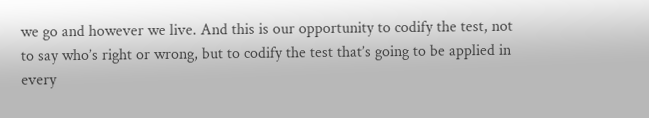we go and however we live. And this is our opportunity to codify the test, not to say who’s right or wrong, but to codify the test that’s going to be applied in every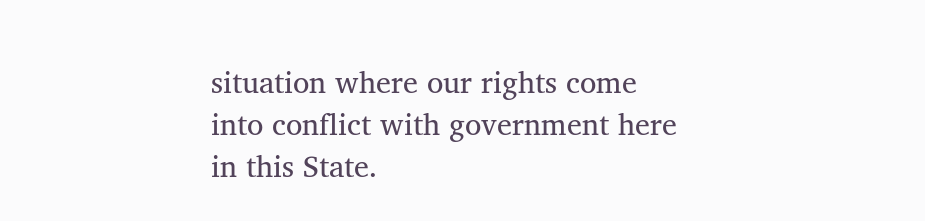situation where our rights come into conflict with government here in this State.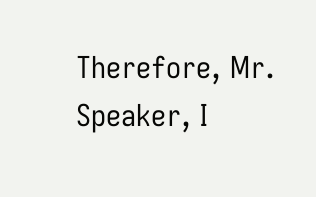Therefore, Mr. Speaker, I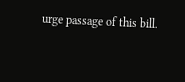urge passage of this bill.